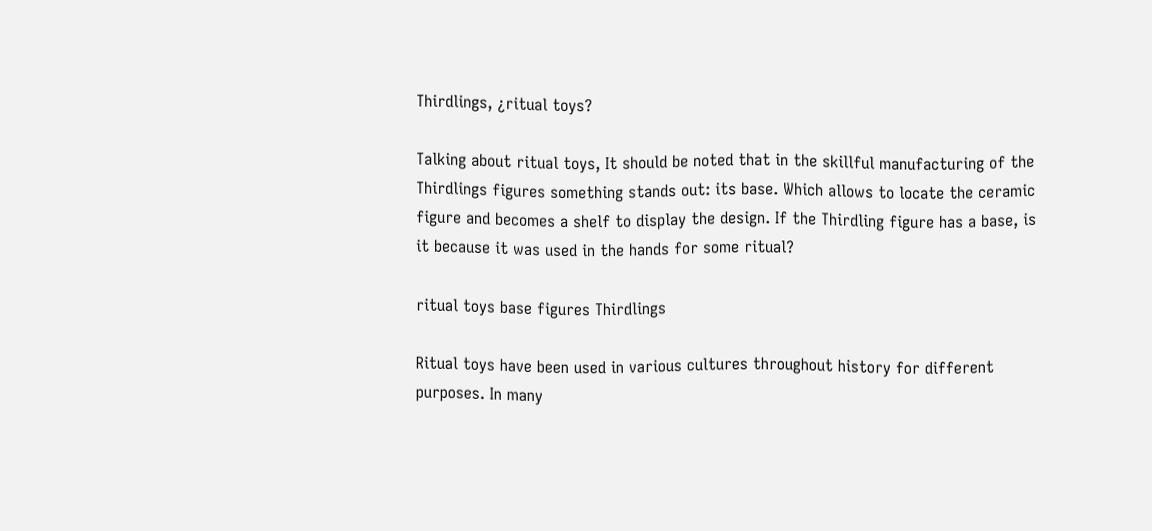Thirdlings, ¿ritual toys?

Talking about ritual toys, It should be noted that in the skillful manufacturing of the Thirdlings figures something stands out: its base. Which allows to locate the ceramic figure and becomes a shelf to display the design. If the Thirdling figure has a base, is it because it was used in the hands for some ritual?

ritual toys base figures Thirdlings

Ritual toys have been used in various cultures throughout history for different purposes. In many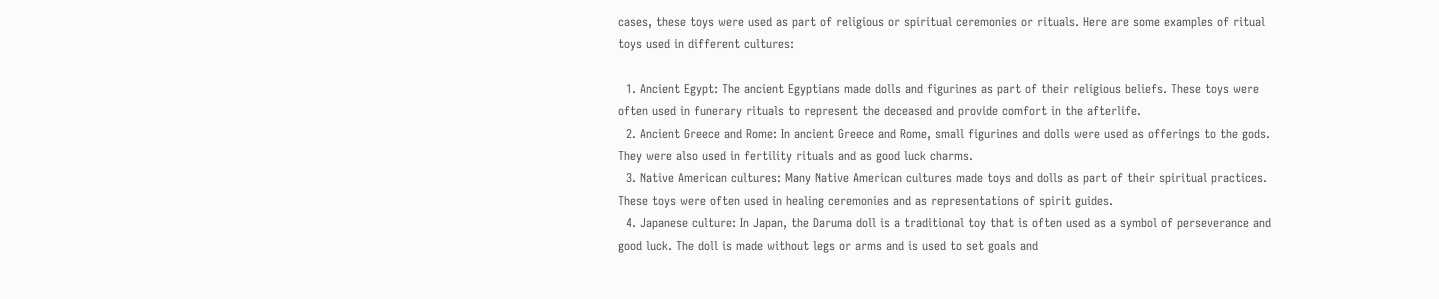cases, these toys were used as part of religious or spiritual ceremonies or rituals. Here are some examples of ritual toys used in different cultures:

  1. Ancient Egypt: The ancient Egyptians made dolls and figurines as part of their religious beliefs. These toys were often used in funerary rituals to represent the deceased and provide comfort in the afterlife.
  2. Ancient Greece and Rome: In ancient Greece and Rome, small figurines and dolls were used as offerings to the gods. They were also used in fertility rituals and as good luck charms.
  3. Native American cultures: Many Native American cultures made toys and dolls as part of their spiritual practices. These toys were often used in healing ceremonies and as representations of spirit guides.
  4. Japanese culture: In Japan, the Daruma doll is a traditional toy that is often used as a symbol of perseverance and good luck. The doll is made without legs or arms and is used to set goals and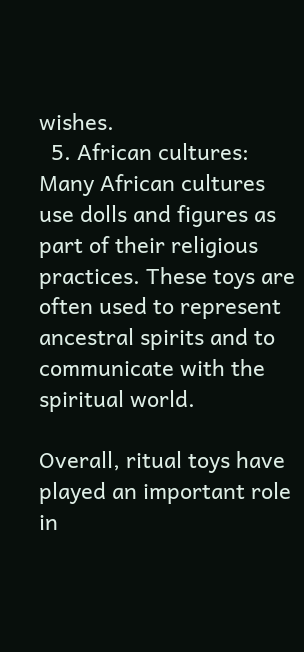wishes.
  5. African cultures: Many African cultures use dolls and figures as part of their religious practices. These toys are often used to represent ancestral spirits and to communicate with the spiritual world.

Overall, ritual toys have played an important role in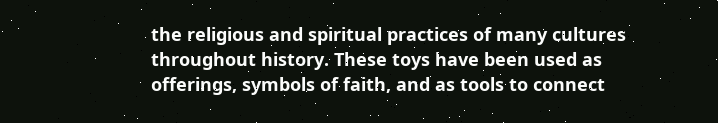the religious and spiritual practices of many cultures throughout history. These toys have been used as offerings, symbols of faith, and as tools to connect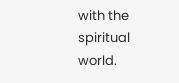with the spiritual world.